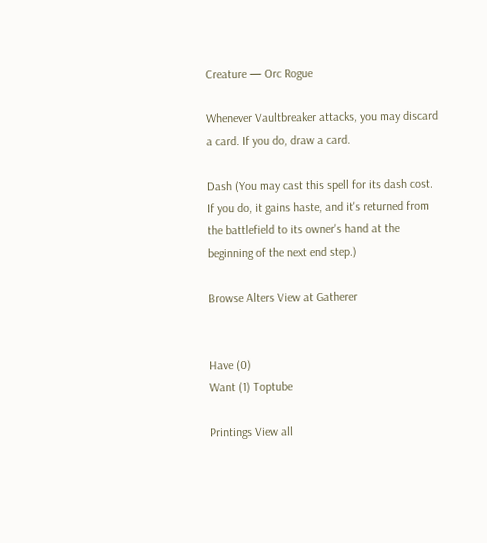Creature — Orc Rogue

Whenever Vaultbreaker attacks, you may discard a card. If you do, draw a card.

Dash (You may cast this spell for its dash cost. If you do, it gains haste, and it's returned from the battlefield to its owner's hand at the beginning of the next end step.)

Browse Alters View at Gatherer


Have (0)
Want (1) Toptube

Printings View all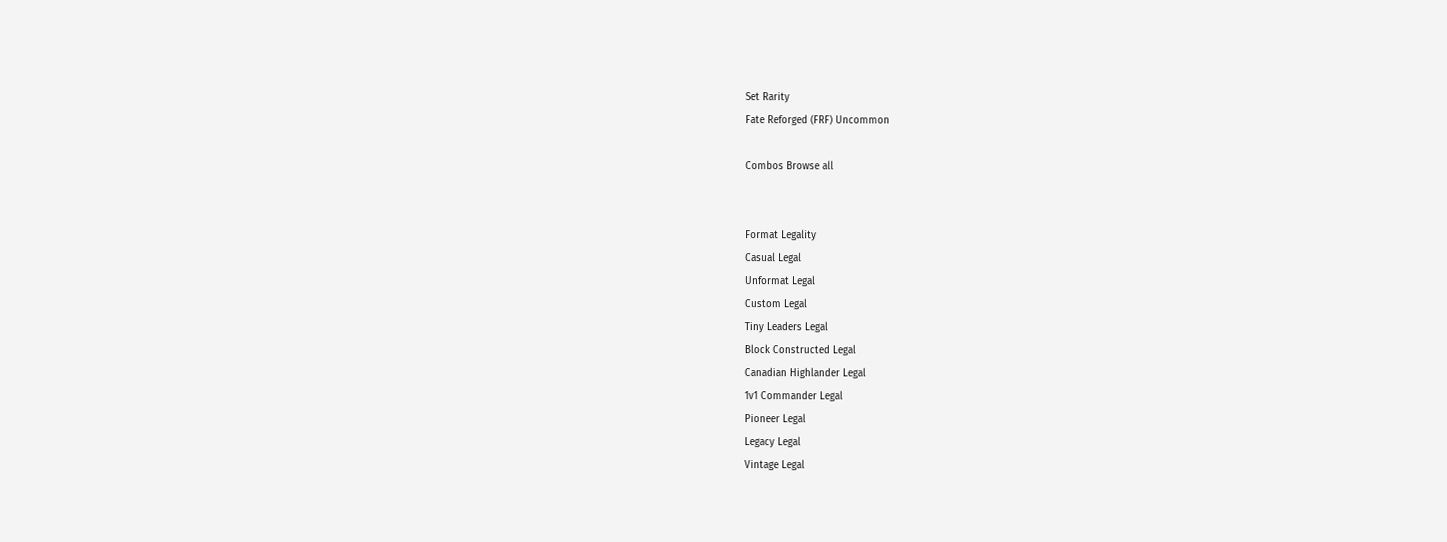Set Rarity
Fate Reforged (FRF) Uncommon

Combos Browse all


Format Legality
Casual Legal
Unformat Legal
Custom Legal
Tiny Leaders Legal
Block Constructed Legal
Canadian Highlander Legal
1v1 Commander Legal
Pioneer Legal
Legacy Legal
Vintage Legal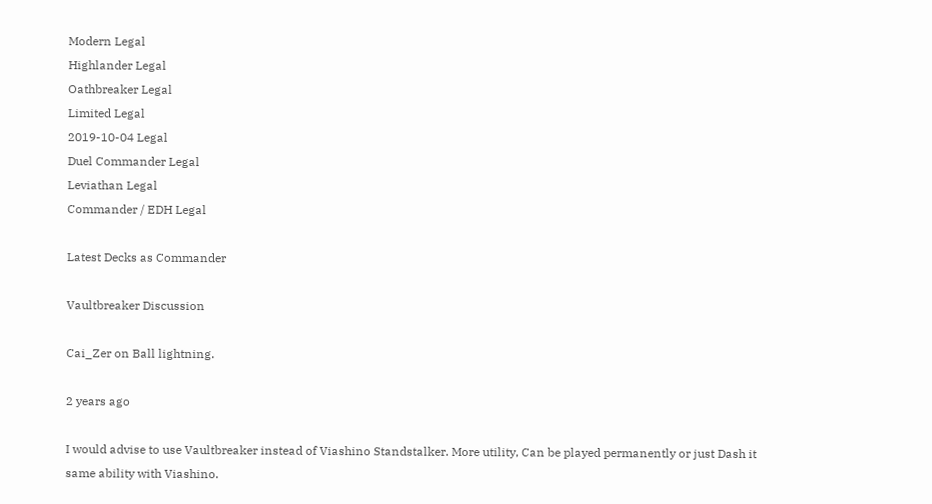Modern Legal
Highlander Legal
Oathbreaker Legal
Limited Legal
2019-10-04 Legal
Duel Commander Legal
Leviathan Legal
Commander / EDH Legal

Latest Decks as Commander

Vaultbreaker Discussion

Cai_Zer on Ball lightning.

2 years ago

I would advise to use Vaultbreaker instead of Viashino Standstalker. More utility, Can be played permanently or just Dash it same ability with Viashino.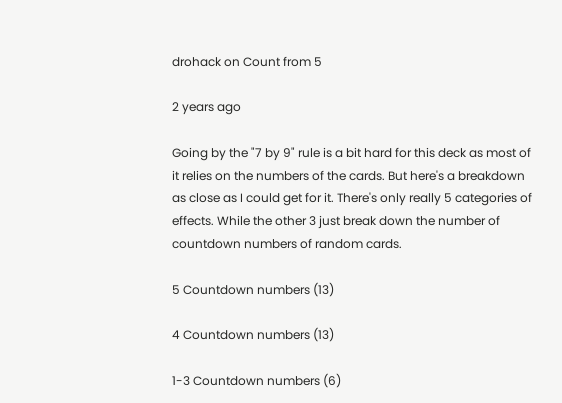drohack on Count from 5

2 years ago

Going by the "7 by 9" rule is a bit hard for this deck as most of it relies on the numbers of the cards. But here's a breakdown as close as I could get for it. There's only really 5 categories of effects. While the other 3 just break down the number of countdown numbers of random cards.

5 Countdown numbers (13)

4 Countdown numbers (13)

1-3 Countdown numbers (6)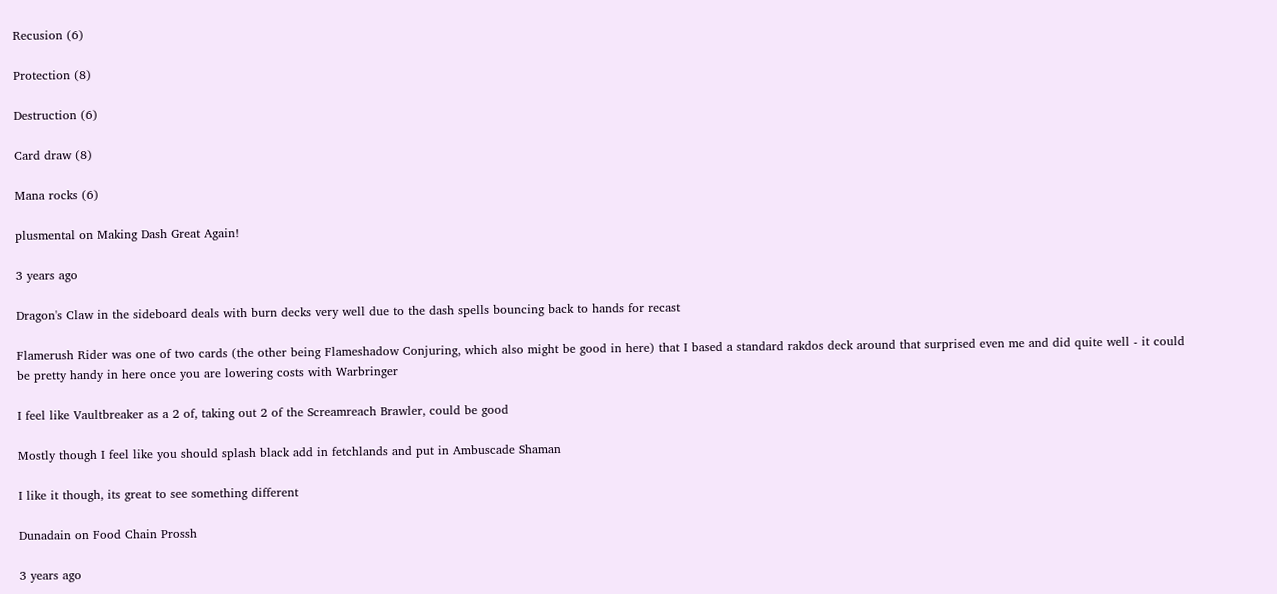Recusion (6)

Protection (8)

Destruction (6)

Card draw (8)

Mana rocks (6)

plusmental on Making Dash Great Again!

3 years ago

Dragon's Claw in the sideboard deals with burn decks very well due to the dash spells bouncing back to hands for recast

Flamerush Rider was one of two cards (the other being Flameshadow Conjuring, which also might be good in here) that I based a standard rakdos deck around that surprised even me and did quite well - it could be pretty handy in here once you are lowering costs with Warbringer

I feel like Vaultbreaker as a 2 of, taking out 2 of the Screamreach Brawler, could be good

Mostly though I feel like you should splash black add in fetchlands and put in Ambuscade Shaman

I like it though, its great to see something different

Dunadain on Food Chain Prossh

3 years ago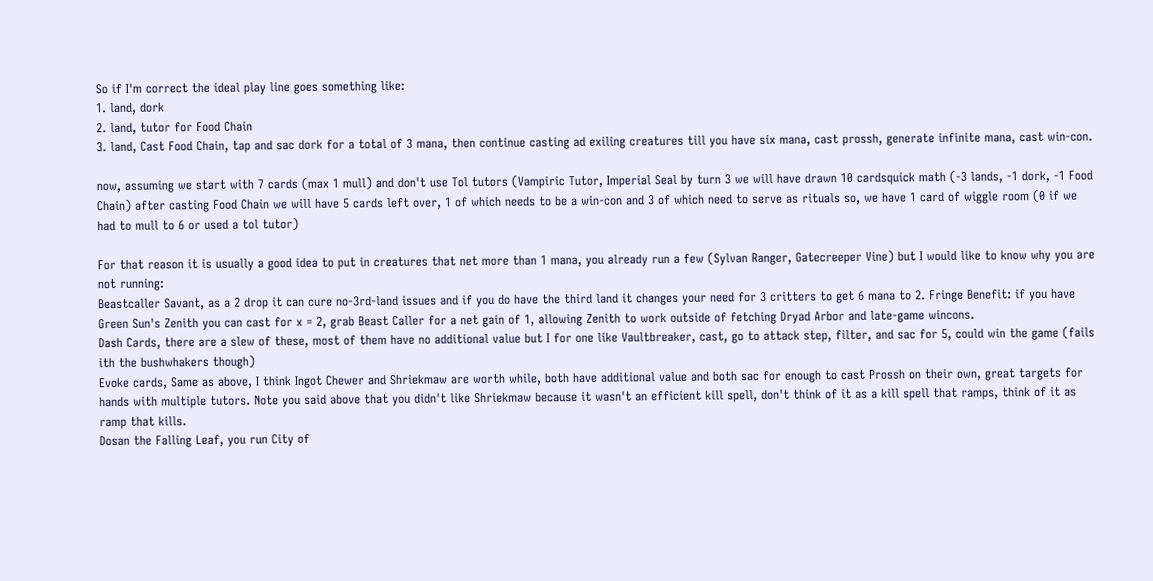So if I'm correct the ideal play line goes something like:
1. land, dork
2. land, tutor for Food Chain
3. land, Cast Food Chain, tap and sac dork for a total of 3 mana, then continue casting ad exiling creatures till you have six mana, cast prossh, generate infinite mana, cast win-con.

now, assuming we start with 7 cards (max 1 mull) and don't use Tol tutors (Vampiric Tutor, Imperial Seal by turn 3 we will have drawn 10 cardsquick math (-3 lands, -1 dork, -1 Food Chain) after casting Food Chain we will have 5 cards left over, 1 of which needs to be a win-con and 3 of which need to serve as rituals so, we have 1 card of wiggle room (0 if we had to mull to 6 or used a tol tutor)

For that reason it is usually a good idea to put in creatures that net more than 1 mana, you already run a few (Sylvan Ranger, Gatecreeper Vine) but I would like to know why you are not running:
Beastcaller Savant, as a 2 drop it can cure no-3rd-land issues and if you do have the third land it changes your need for 3 critters to get 6 mana to 2. Fringe Benefit: if you have Green Sun's Zenith you can cast for x = 2, grab Beast Caller for a net gain of 1, allowing Zenith to work outside of fetching Dryad Arbor and late-game wincons.
Dash Cards, there are a slew of these, most of them have no additional value but I for one like Vaultbreaker, cast, go to attack step, filter, and sac for 5, could win the game (fails ith the bushwhakers though)
Evoke cards, Same as above, I think Ingot Chewer and Shriekmaw are worth while, both have additional value and both sac for enough to cast Prossh on their own, great targets for hands with multiple tutors. Note you said above that you didn't like Shriekmaw because it wasn't an efficient kill spell, don't think of it as a kill spell that ramps, think of it as ramp that kills.
Dosan the Falling Leaf, you run City of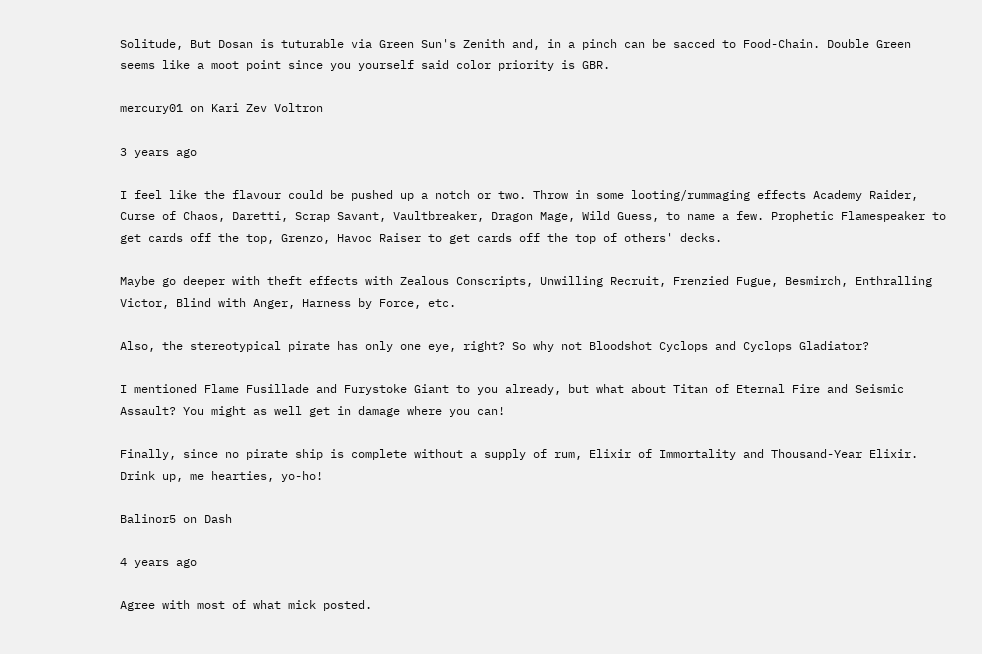Solitude, But Dosan is tuturable via Green Sun's Zenith and, in a pinch can be sacced to Food-Chain. Double Green seems like a moot point since you yourself said color priority is GBR.

mercury01 on Kari Zev Voltron

3 years ago

I feel like the flavour could be pushed up a notch or two. Throw in some looting/rummaging effects Academy Raider, Curse of Chaos, Daretti, Scrap Savant, Vaultbreaker, Dragon Mage, Wild Guess, to name a few. Prophetic Flamespeaker to get cards off the top, Grenzo, Havoc Raiser to get cards off the top of others' decks.

Maybe go deeper with theft effects with Zealous Conscripts, Unwilling Recruit, Frenzied Fugue, Besmirch, Enthralling Victor, Blind with Anger, Harness by Force, etc.

Also, the stereotypical pirate has only one eye, right? So why not Bloodshot Cyclops and Cyclops Gladiator?

I mentioned Flame Fusillade and Furystoke Giant to you already, but what about Titan of Eternal Fire and Seismic Assault? You might as well get in damage where you can!

Finally, since no pirate ship is complete without a supply of rum, Elixir of Immortality and Thousand-Year Elixir. Drink up, me hearties, yo-ho!

Balinor5 on Dash

4 years ago

Agree with most of what mick posted.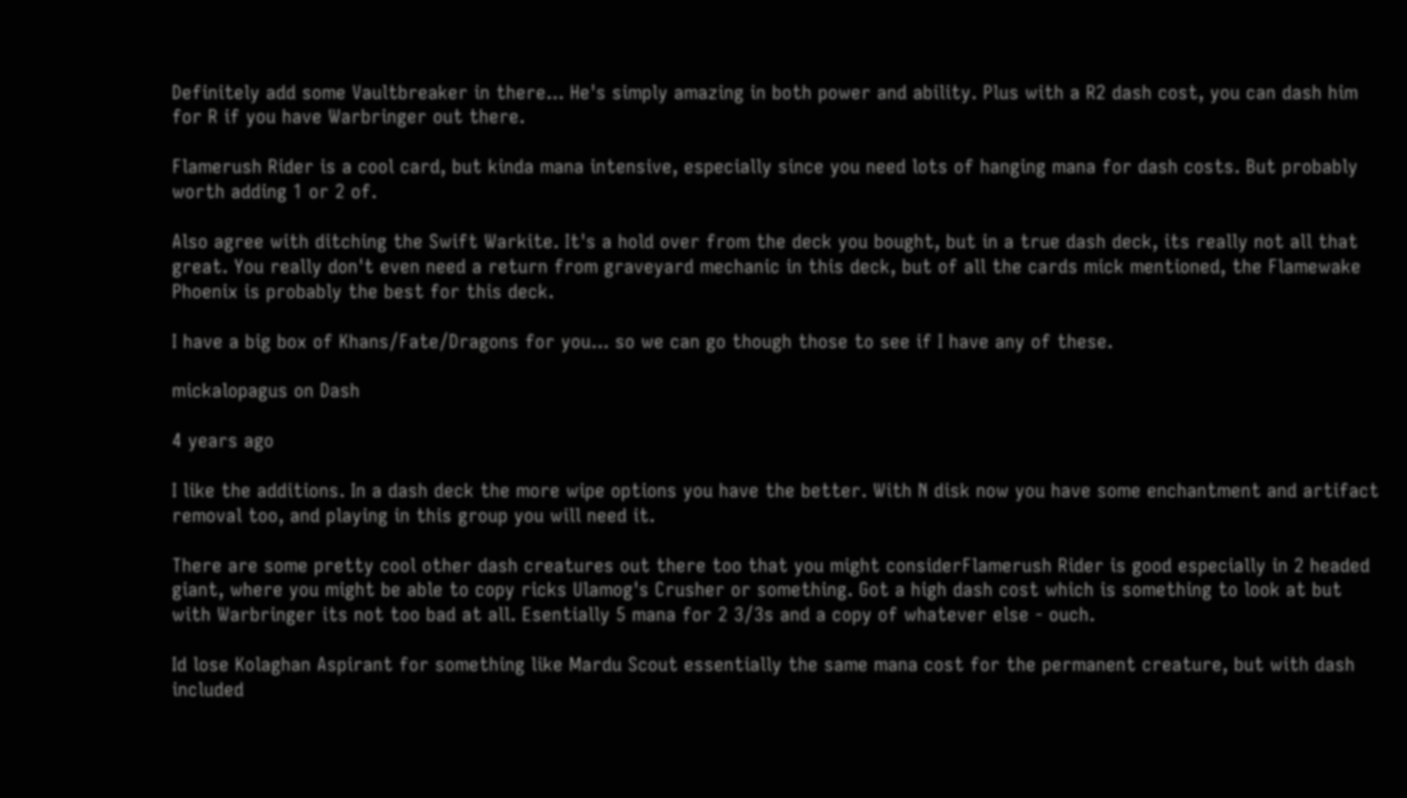Definitely add some Vaultbreaker in there... He's simply amazing in both power and ability. Plus with a R2 dash cost, you can dash him for R if you have Warbringer out there.

Flamerush Rider is a cool card, but kinda mana intensive, especially since you need lots of hanging mana for dash costs. But probably worth adding 1 or 2 of.

Also agree with ditching the Swift Warkite. It's a hold over from the deck you bought, but in a true dash deck, its really not all that great. You really don't even need a return from graveyard mechanic in this deck, but of all the cards mick mentioned, the Flamewake Phoenix is probably the best for this deck.

I have a big box of Khans/Fate/Dragons for you... so we can go though those to see if I have any of these.

mickalopagus on Dash

4 years ago

I like the additions. In a dash deck the more wipe options you have the better. With N disk now you have some enchantment and artifact removal too, and playing in this group you will need it.

There are some pretty cool other dash creatures out there too that you might considerFlamerush Rider is good especially in 2 headed giant, where you might be able to copy ricks Ulamog's Crusher or something. Got a high dash cost which is something to look at but with Warbringer its not too bad at all. Esentially 5 mana for 2 3/3s and a copy of whatever else - ouch.

Id lose Kolaghan Aspirant for something like Mardu Scout essentially the same mana cost for the permanent creature, but with dash included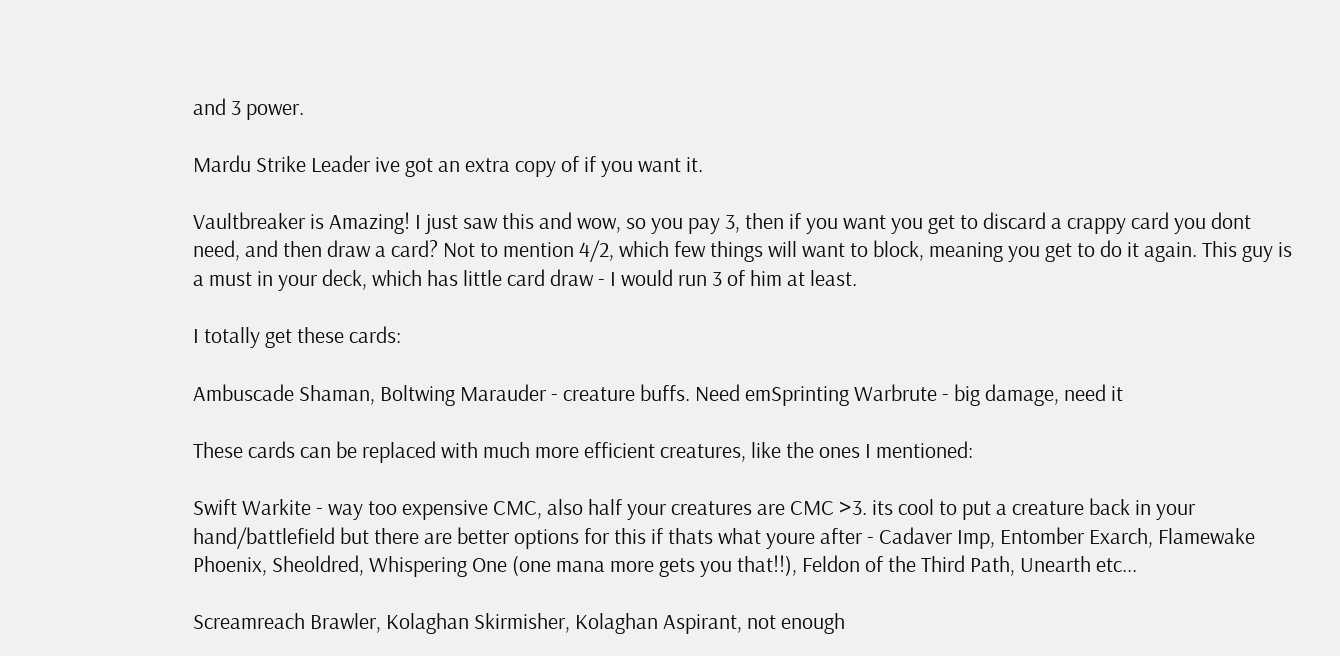and 3 power.

Mardu Strike Leader ive got an extra copy of if you want it.

Vaultbreaker is Amazing! I just saw this and wow, so you pay 3, then if you want you get to discard a crappy card you dont need, and then draw a card? Not to mention 4/2, which few things will want to block, meaning you get to do it again. This guy is a must in your deck, which has little card draw - I would run 3 of him at least.

I totally get these cards:

Ambuscade Shaman, Boltwing Marauder - creature buffs. Need emSprinting Warbrute - big damage, need it

These cards can be replaced with much more efficient creatures, like the ones I mentioned:

Swift Warkite - way too expensive CMC, also half your creatures are CMC >3. its cool to put a creature back in your hand/battlefield but there are better options for this if thats what youre after - Cadaver Imp, Entomber Exarch, Flamewake Phoenix, Sheoldred, Whispering One (one mana more gets you that!!), Feldon of the Third Path, Unearth etc...

Screamreach Brawler, Kolaghan Skirmisher, Kolaghan Aspirant, not enough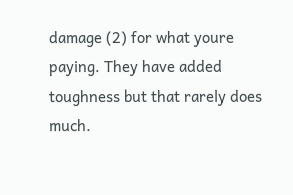damage (2) for what youre paying. They have added toughness but that rarely does much.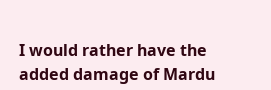I would rather have the added damage of Mardu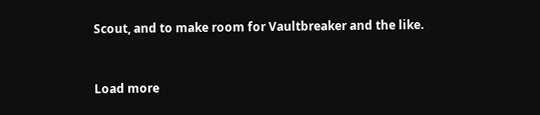Scout, and to make room for Vaultbreaker and the like.


Load more